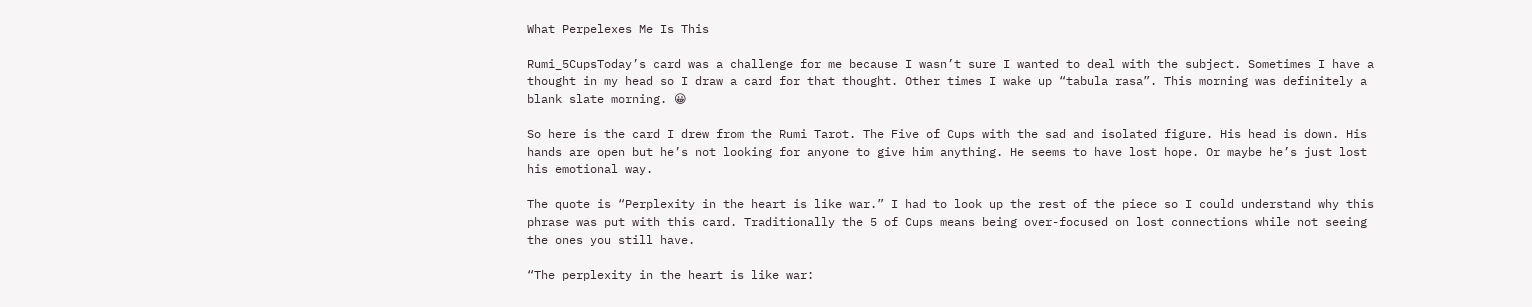What Perpelexes Me Is This

Rumi_5CupsToday’s card was a challenge for me because I wasn’t sure I wanted to deal with the subject. Sometimes I have a thought in my head so I draw a card for that thought. Other times I wake up “tabula rasa”. This morning was definitely a blank slate morning. 😀

So here is the card I drew from the Rumi Tarot. The Five of Cups with the sad and isolated figure. His head is down. His hands are open but he’s not looking for anyone to give him anything. He seems to have lost hope. Or maybe he’s just lost his emotional way.

The quote is “Perplexity in the heart is like war.” I had to look up the rest of the piece so I could understand why this phrase was put with this card. Traditionally the 5 of Cups means being over-focused on lost connections while not seeing the ones you still have.

“The perplexity in the heart is like war: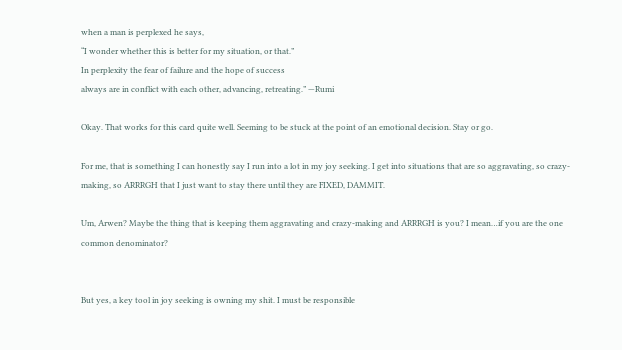when a man is perplexed he says,
“I wonder whether this is better for my situation, or that.”
In perplexity the fear of failure and the hope of success
always are in conflict with each other, advancing, retreating.” —Rumi

Okay. That works for this card quite well. Seeming to be stuck at the point of an emotional decision. Stay or go.

For me, that is something I can honestly say I run into a lot in my joy seeking. I get into situations that are so aggravating, so crazy-making, so ARRRGH that I just want to stay there until they are FIXED, DAMMIT.

Um, Arwen? Maybe the thing that is keeping them aggravating and crazy-making and ARRRGH is you? I mean…if you are the one common denominator?


But yes, a key tool in joy seeking is owning my shit. I must be responsible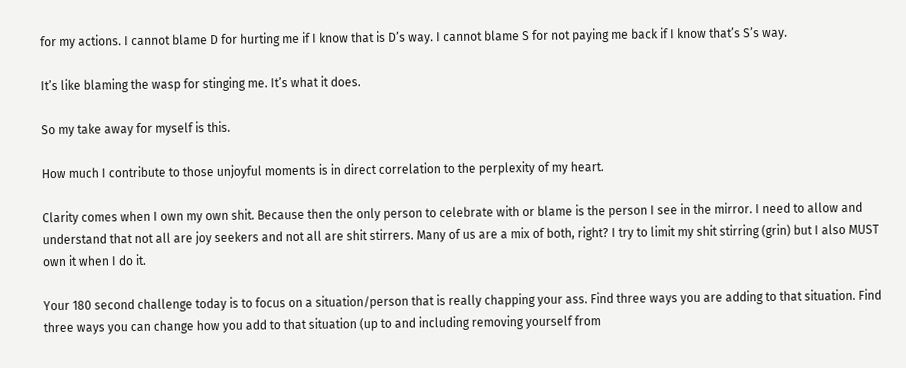for my actions. I cannot blame D for hurting me if I know that is D’s way. I cannot blame S for not paying me back if I know that’s S’s way.

It’s like blaming the wasp for stinging me. It’s what it does.

So my take away for myself is this.

How much I contribute to those unjoyful moments is in direct correlation to the perplexity of my heart.

Clarity comes when I own my own shit. Because then the only person to celebrate with or blame is the person I see in the mirror. I need to allow and understand that not all are joy seekers and not all are shit stirrers. Many of us are a mix of both, right? I try to limit my shit stirring (grin) but I also MUST own it when I do it.

Your 180 second challenge today is to focus on a situation/person that is really chapping your ass. Find three ways you are adding to that situation. Find three ways you can change how you add to that situation (up to and including removing yourself from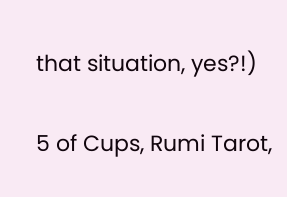that situation, yes?!)

5 of Cups, Rumi Tarot,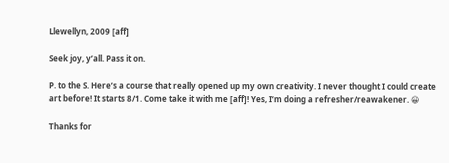Llewellyn, 2009 [aff]

Seek joy, y’all. Pass it on.

P. to the S. Here’s a course that really opened up my own creativity. I never thought I could create art before! It starts 8/1. Come take it with me [aff]! Yes, I’m doing a refresher/reawakener. 😀

Thanks for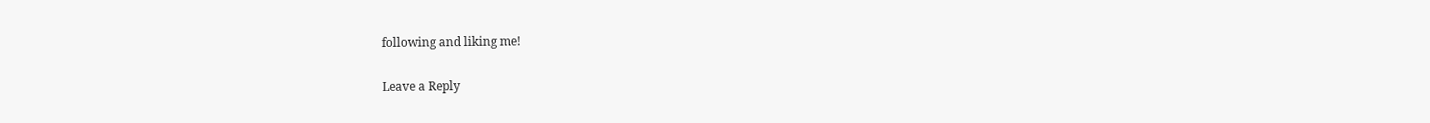following and liking me!

Leave a Reply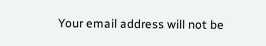Your email address will not be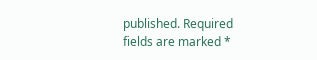published. Required fields are marked *